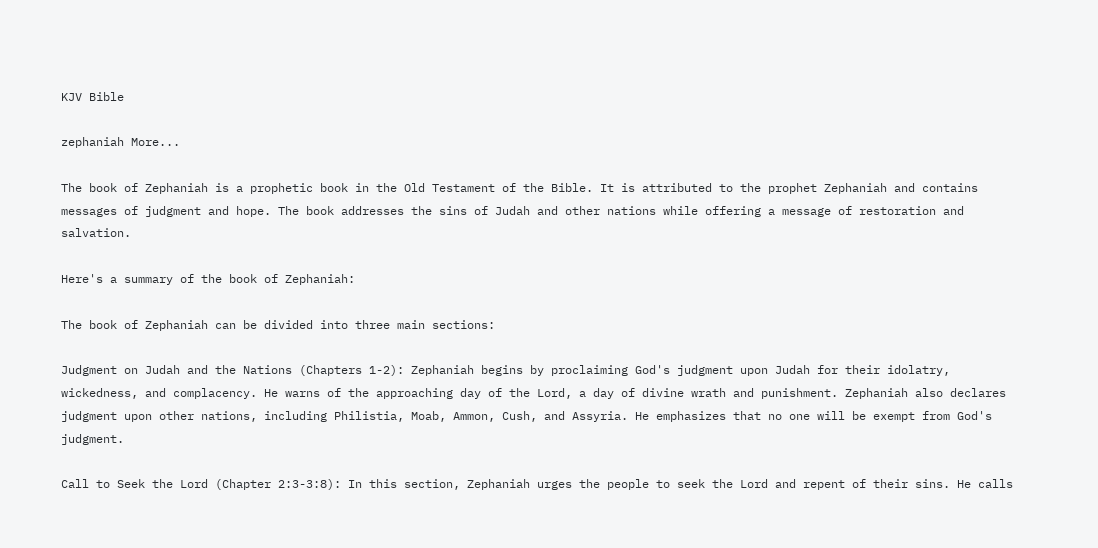KJV Bible

zephaniah More...

The book of Zephaniah is a prophetic book in the Old Testament of the Bible. It is attributed to the prophet Zephaniah and contains messages of judgment and hope. The book addresses the sins of Judah and other nations while offering a message of restoration and salvation.

Here's a summary of the book of Zephaniah:

The book of Zephaniah can be divided into three main sections:

Judgment on Judah and the Nations (Chapters 1-2): Zephaniah begins by proclaiming God's judgment upon Judah for their idolatry, wickedness, and complacency. He warns of the approaching day of the Lord, a day of divine wrath and punishment. Zephaniah also declares judgment upon other nations, including Philistia, Moab, Ammon, Cush, and Assyria. He emphasizes that no one will be exempt from God's judgment.

Call to Seek the Lord (Chapter 2:3-3:8): In this section, Zephaniah urges the people to seek the Lord and repent of their sins. He calls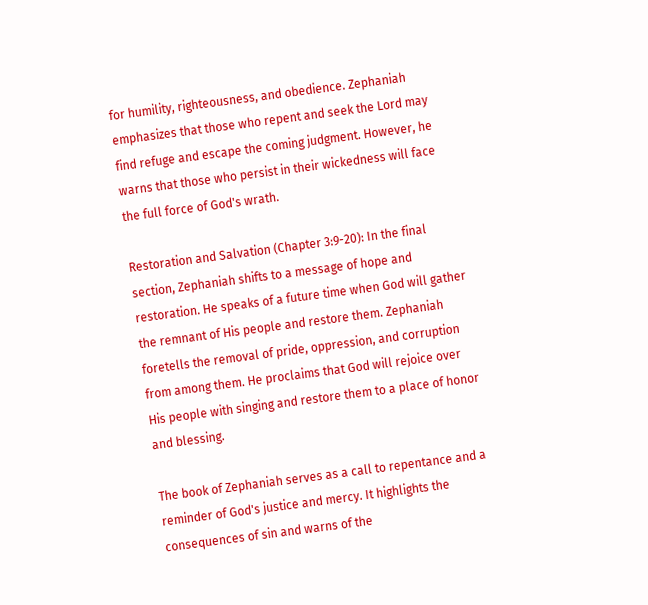for humility, righteousness, and obedience. Zephaniah emphasizes that those who repent and seek the Lord may find refuge and escape the coming judgment. However, he warns that those who persist in their wickedness will face the full force of God's wrath.

Restoration and Salvation (Chapter 3:9-20): In the final section, Zephaniah shifts to a message of hope and restoration. He speaks of a future time when God will gather the remnant of His people and restore them. Zephaniah foretells the removal of pride, oppression, and corruption from among them. He proclaims that God will rejoice over His people with singing and restore them to a place of honor and blessing.

The book of Zephaniah serves as a call to repentance and a reminder of God's justice and mercy. It highlights the consequences of sin and warns of the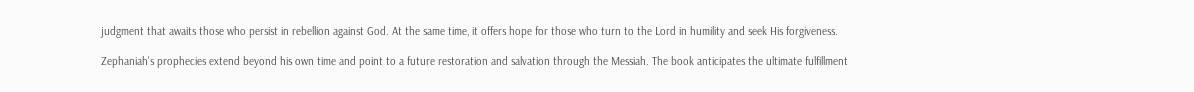judgment that awaits those who persist in rebellion against God. At the same time, it offers hope for those who turn to the Lord in humility and seek His forgiveness.

Zephaniah's prophecies extend beyond his own time and point to a future restoration and salvation through the Messiah. The book anticipates the ultimate fulfillment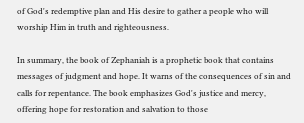of God's redemptive plan and His desire to gather a people who will worship Him in truth and righteousness.

In summary, the book of Zephaniah is a prophetic book that contains messages of judgment and hope. It warns of the consequences of sin and calls for repentance. The book emphasizes God's justice and mercy, offering hope for restoration and salvation to those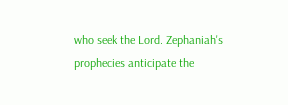who seek the Lord. Zephaniah's prophecies anticipate the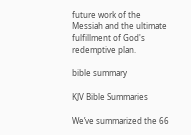future work of the Messiah and the ultimate fulfillment of God's redemptive plan.

bible summary

KJV Bible Summaries

We’ve summarized the 66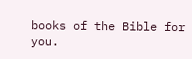books of the Bible for you.